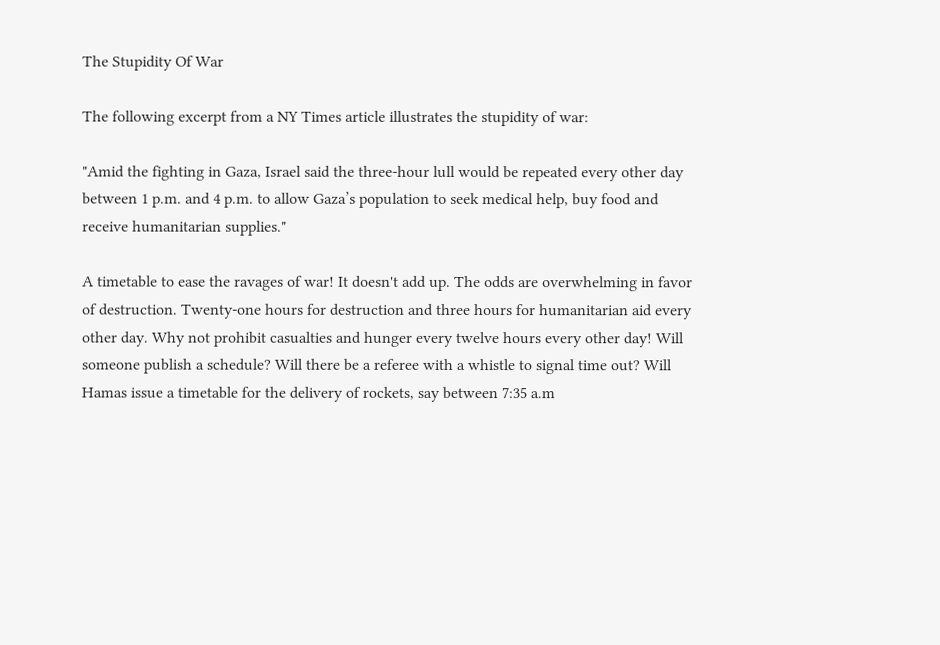The Stupidity Of War

The following excerpt from a NY Times article illustrates the stupidity of war:

"Amid the fighting in Gaza, Israel said the three-hour lull would be repeated every other day between 1 p.m. and 4 p.m. to allow Gaza’s population to seek medical help, buy food and receive humanitarian supplies."

A timetable to ease the ravages of war! It doesn't add up. The odds are overwhelming in favor of destruction. Twenty-one hours for destruction and three hours for humanitarian aid every other day. Why not prohibit casualties and hunger every twelve hours every other day! Will someone publish a schedule? Will there be a referee with a whistle to signal time out? Will Hamas issue a timetable for the delivery of rockets, say between 7:35 a.m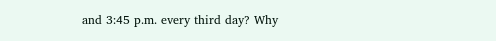and 3:45 p.m. every third day? Why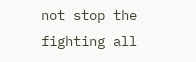not stop the fighting all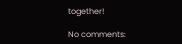together!

No comments: